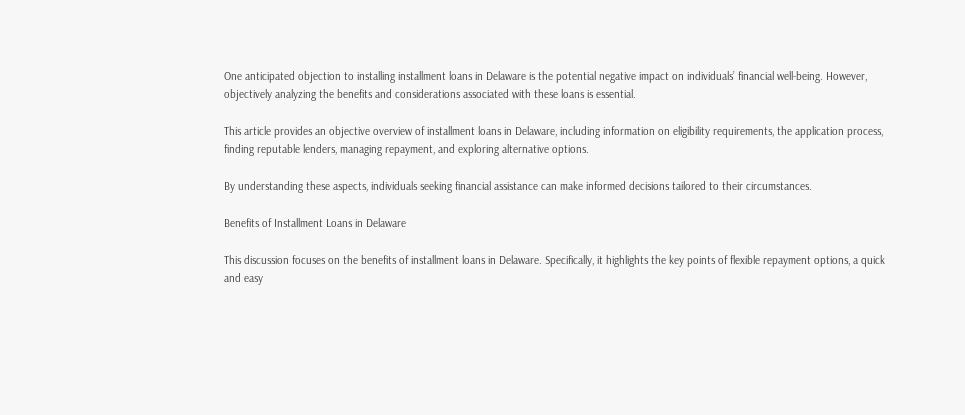One anticipated objection to installing installment loans in Delaware is the potential negative impact on individuals’ financial well-being. However, objectively analyzing the benefits and considerations associated with these loans is essential.

This article provides an objective overview of installment loans in Delaware, including information on eligibility requirements, the application process, finding reputable lenders, managing repayment, and exploring alternative options.

By understanding these aspects, individuals seeking financial assistance can make informed decisions tailored to their circumstances.

Benefits of Installment Loans in Delaware

This discussion focuses on the benefits of installment loans in Delaware. Specifically, it highlights the key points of flexible repayment options, a quick and easy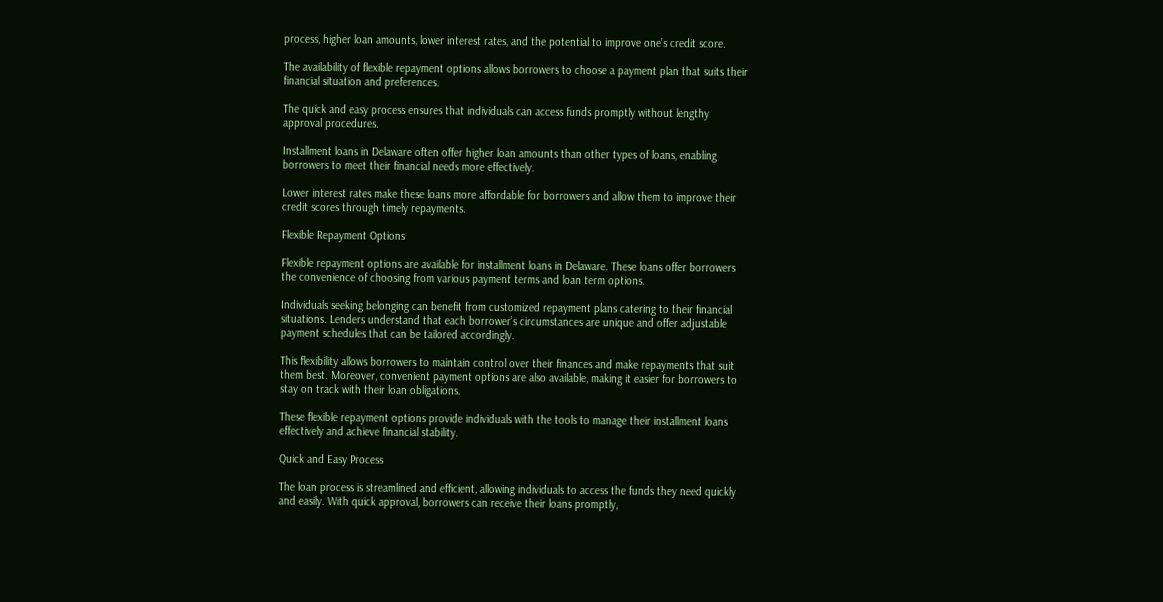process, higher loan amounts, lower interest rates, and the potential to improve one’s credit score.

The availability of flexible repayment options allows borrowers to choose a payment plan that suits their financial situation and preferences.

The quick and easy process ensures that individuals can access funds promptly without lengthy approval procedures.

Installment loans in Delaware often offer higher loan amounts than other types of loans, enabling borrowers to meet their financial needs more effectively.

Lower interest rates make these loans more affordable for borrowers and allow them to improve their credit scores through timely repayments.

Flexible Repayment Options

Flexible repayment options are available for installment loans in Delaware. These loans offer borrowers the convenience of choosing from various payment terms and loan term options.

Individuals seeking belonging can benefit from customized repayment plans catering to their financial situations. Lenders understand that each borrower’s circumstances are unique and offer adjustable payment schedules that can be tailored accordingly.

This flexibility allows borrowers to maintain control over their finances and make repayments that suit them best. Moreover, convenient payment options are also available, making it easier for borrowers to stay on track with their loan obligations.

These flexible repayment options provide individuals with the tools to manage their installment loans effectively and achieve financial stability.

Quick and Easy Process

The loan process is streamlined and efficient, allowing individuals to access the funds they need quickly and easily. With quick approval, borrowers can receive their loans promptly,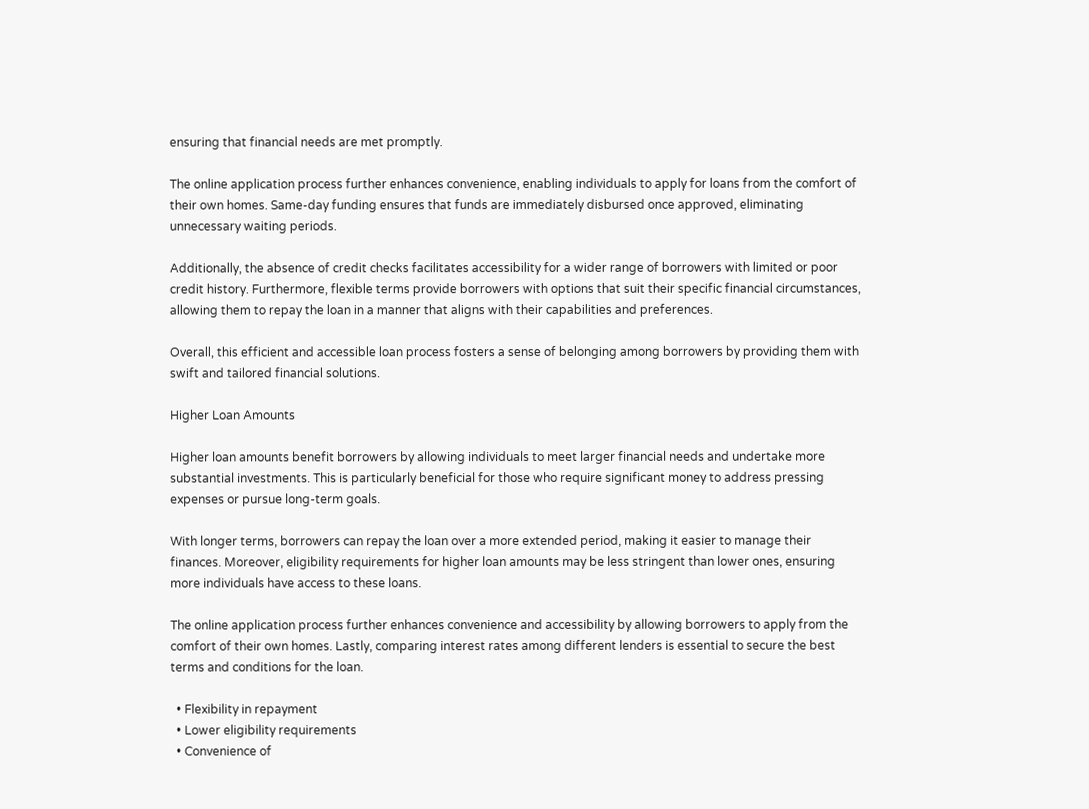ensuring that financial needs are met promptly.

The online application process further enhances convenience, enabling individuals to apply for loans from the comfort of their own homes. Same-day funding ensures that funds are immediately disbursed once approved, eliminating unnecessary waiting periods.

Additionally, the absence of credit checks facilitates accessibility for a wider range of borrowers with limited or poor credit history. Furthermore, flexible terms provide borrowers with options that suit their specific financial circumstances, allowing them to repay the loan in a manner that aligns with their capabilities and preferences.

Overall, this efficient and accessible loan process fosters a sense of belonging among borrowers by providing them with swift and tailored financial solutions.

Higher Loan Amounts

Higher loan amounts benefit borrowers by allowing individuals to meet larger financial needs and undertake more substantial investments. This is particularly beneficial for those who require significant money to address pressing expenses or pursue long-term goals.

With longer terms, borrowers can repay the loan over a more extended period, making it easier to manage their finances. Moreover, eligibility requirements for higher loan amounts may be less stringent than lower ones, ensuring more individuals have access to these loans.

The online application process further enhances convenience and accessibility by allowing borrowers to apply from the comfort of their own homes. Lastly, comparing interest rates among different lenders is essential to secure the best terms and conditions for the loan.

  • Flexibility in repayment
  • Lower eligibility requirements
  • Convenience of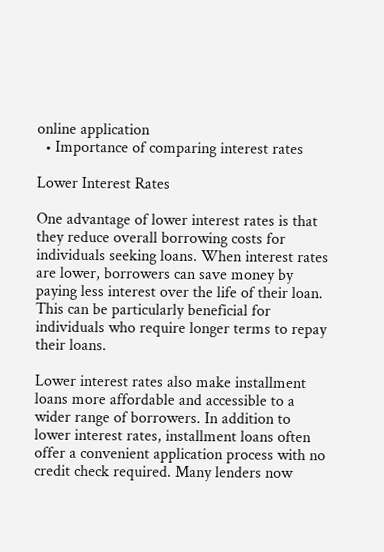online application
  • Importance of comparing interest rates

Lower Interest Rates

One advantage of lower interest rates is that they reduce overall borrowing costs for individuals seeking loans. When interest rates are lower, borrowers can save money by paying less interest over the life of their loan. This can be particularly beneficial for individuals who require longer terms to repay their loans.

Lower interest rates also make installment loans more affordable and accessible to a wider range of borrowers. In addition to lower interest rates, installment loans often offer a convenient application process with no credit check required. Many lenders now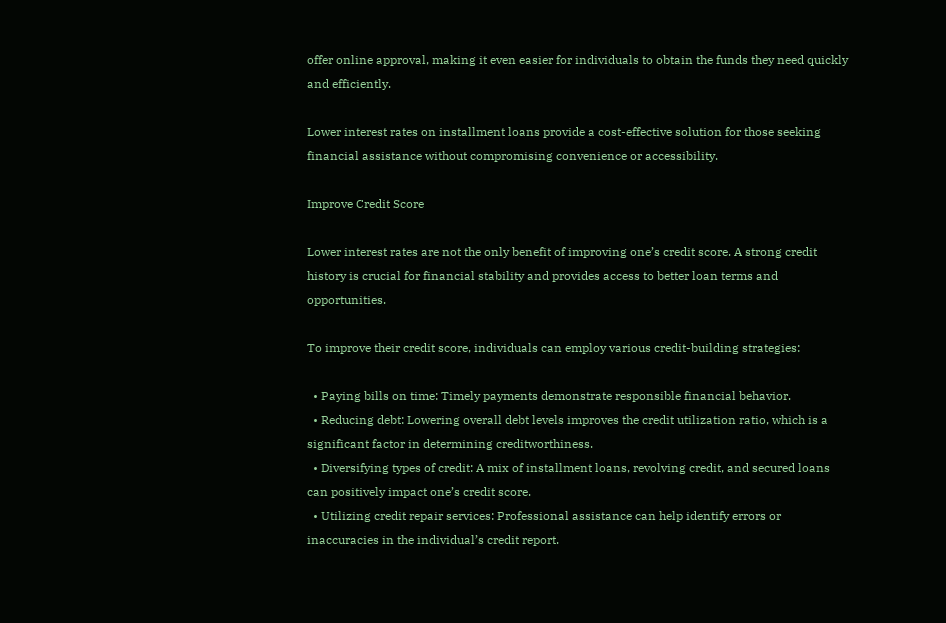offer online approval, making it even easier for individuals to obtain the funds they need quickly and efficiently.

Lower interest rates on installment loans provide a cost-effective solution for those seeking financial assistance without compromising convenience or accessibility.

Improve Credit Score

Lower interest rates are not the only benefit of improving one’s credit score. A strong credit history is crucial for financial stability and provides access to better loan terms and opportunities.

To improve their credit score, individuals can employ various credit-building strategies:

  • Paying bills on time: Timely payments demonstrate responsible financial behavior.
  • Reducing debt: Lowering overall debt levels improves the credit utilization ratio, which is a significant factor in determining creditworthiness.
  • Diversifying types of credit: A mix of installment loans, revolving credit, and secured loans can positively impact one’s credit score.
  • Utilizing credit repair services: Professional assistance can help identify errors or inaccuracies in the individual’s credit report.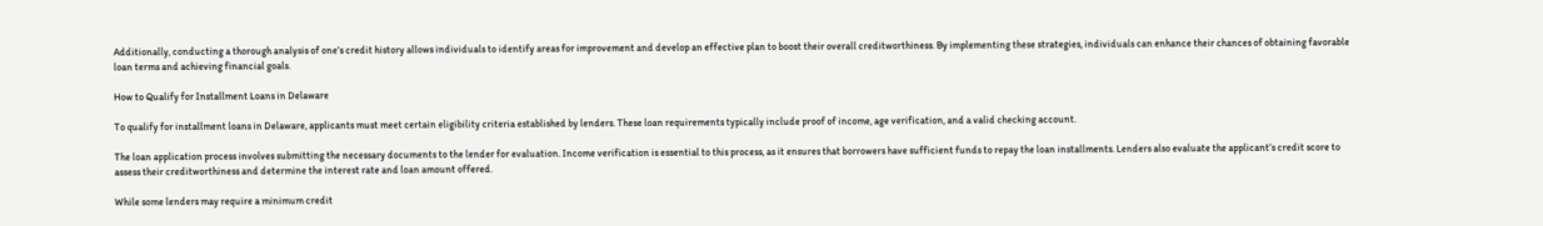Additionally, conducting a thorough analysis of one’s credit history allows individuals to identify areas for improvement and develop an effective plan to boost their overall creditworthiness. By implementing these strategies, individuals can enhance their chances of obtaining favorable loan terms and achieving financial goals.

How to Qualify for Installment Loans in Delaware

To qualify for installment loans in Delaware, applicants must meet certain eligibility criteria established by lenders. These loan requirements typically include proof of income, age verification, and a valid checking account.

The loan application process involves submitting the necessary documents to the lender for evaluation. Income verification is essential to this process, as it ensures that borrowers have sufficient funds to repay the loan installments. Lenders also evaluate the applicant’s credit score to assess their creditworthiness and determine the interest rate and loan amount offered.

While some lenders may require a minimum credit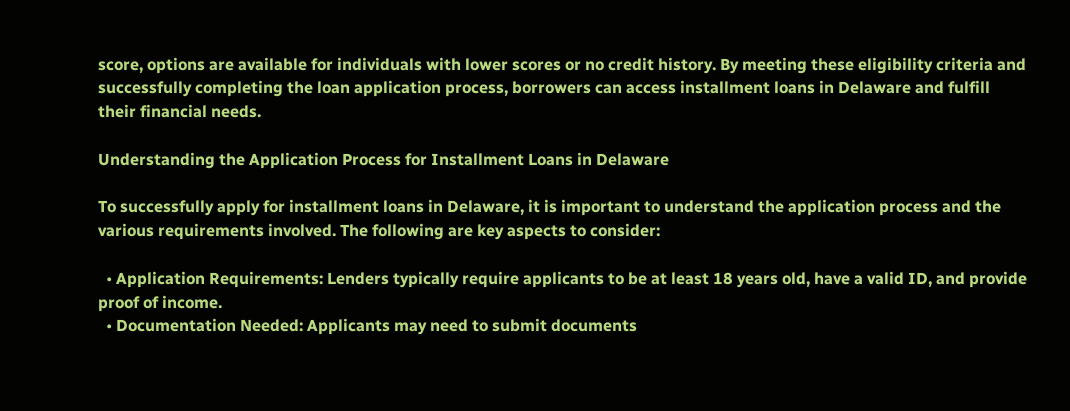score, options are available for individuals with lower scores or no credit history. By meeting these eligibility criteria and successfully completing the loan application process, borrowers can access installment loans in Delaware and fulfill their financial needs.

Understanding the Application Process for Installment Loans in Delaware

To successfully apply for installment loans in Delaware, it is important to understand the application process and the various requirements involved. The following are key aspects to consider:

  • Application Requirements: Lenders typically require applicants to be at least 18 years old, have a valid ID, and provide proof of income.
  • Documentation Needed: Applicants may need to submit documents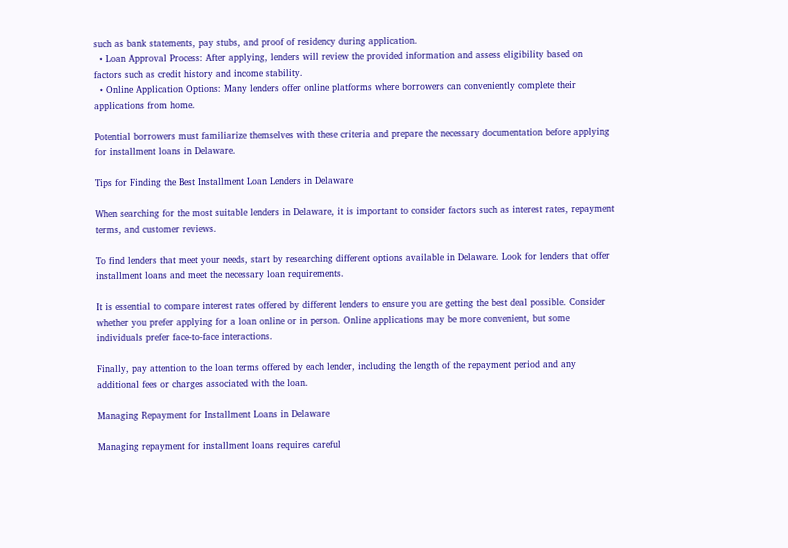such as bank statements, pay stubs, and proof of residency during application.
  • Loan Approval Process: After applying, lenders will review the provided information and assess eligibility based on factors such as credit history and income stability.
  • Online Application Options: Many lenders offer online platforms where borrowers can conveniently complete their applications from home.

Potential borrowers must familiarize themselves with these criteria and prepare the necessary documentation before applying for installment loans in Delaware.

Tips for Finding the Best Installment Loan Lenders in Delaware

When searching for the most suitable lenders in Delaware, it is important to consider factors such as interest rates, repayment terms, and customer reviews.

To find lenders that meet your needs, start by researching different options available in Delaware. Look for lenders that offer installment loans and meet the necessary loan requirements.

It is essential to compare interest rates offered by different lenders to ensure you are getting the best deal possible. Consider whether you prefer applying for a loan online or in person. Online applications may be more convenient, but some individuals prefer face-to-face interactions.

Finally, pay attention to the loan terms offered by each lender, including the length of the repayment period and any additional fees or charges associated with the loan.

Managing Repayment for Installment Loans in Delaware

Managing repayment for installment loans requires careful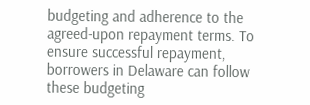budgeting and adherence to the agreed-upon repayment terms. To ensure successful repayment, borrowers in Delaware can follow these budgeting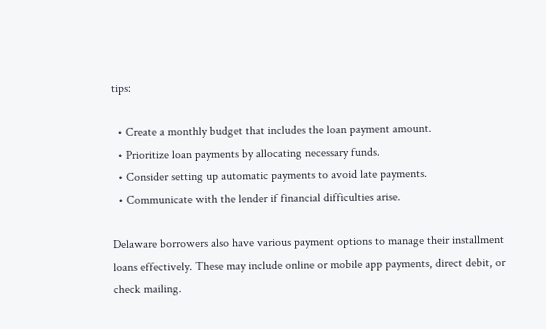tips:

  • Create a monthly budget that includes the loan payment amount.
  • Prioritize loan payments by allocating necessary funds.
  • Consider setting up automatic payments to avoid late payments.
  • Communicate with the lender if financial difficulties arise.

Delaware borrowers also have various payment options to manage their installment loans effectively. These may include online or mobile app payments, direct debit, or check mailing.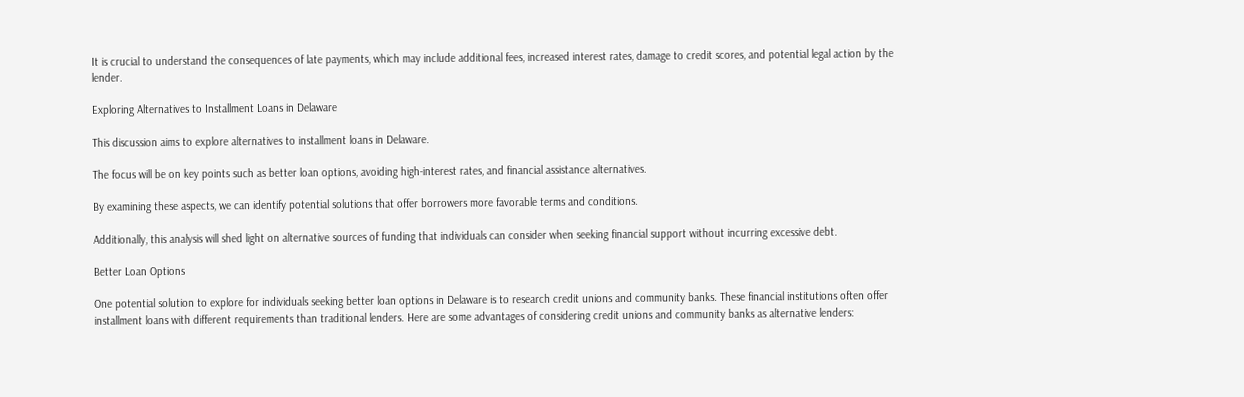It is crucial to understand the consequences of late payments, which may include additional fees, increased interest rates, damage to credit scores, and potential legal action by the lender.

Exploring Alternatives to Installment Loans in Delaware

This discussion aims to explore alternatives to installment loans in Delaware.

The focus will be on key points such as better loan options, avoiding high-interest rates, and financial assistance alternatives.

By examining these aspects, we can identify potential solutions that offer borrowers more favorable terms and conditions.

Additionally, this analysis will shed light on alternative sources of funding that individuals can consider when seeking financial support without incurring excessive debt.

Better Loan Options

One potential solution to explore for individuals seeking better loan options in Delaware is to research credit unions and community banks. These financial institutions often offer installment loans with different requirements than traditional lenders. Here are some advantages of considering credit unions and community banks as alternative lenders: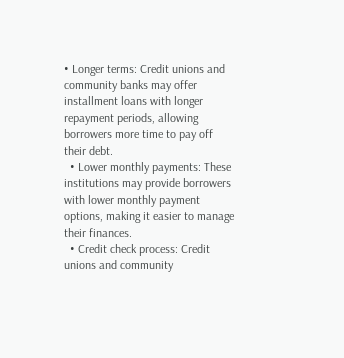• Longer terms: Credit unions and community banks may offer installment loans with longer repayment periods, allowing borrowers more time to pay off their debt.
  • Lower monthly payments: These institutions may provide borrowers with lower monthly payment options, making it easier to manage their finances.
  • Credit check process: Credit unions and community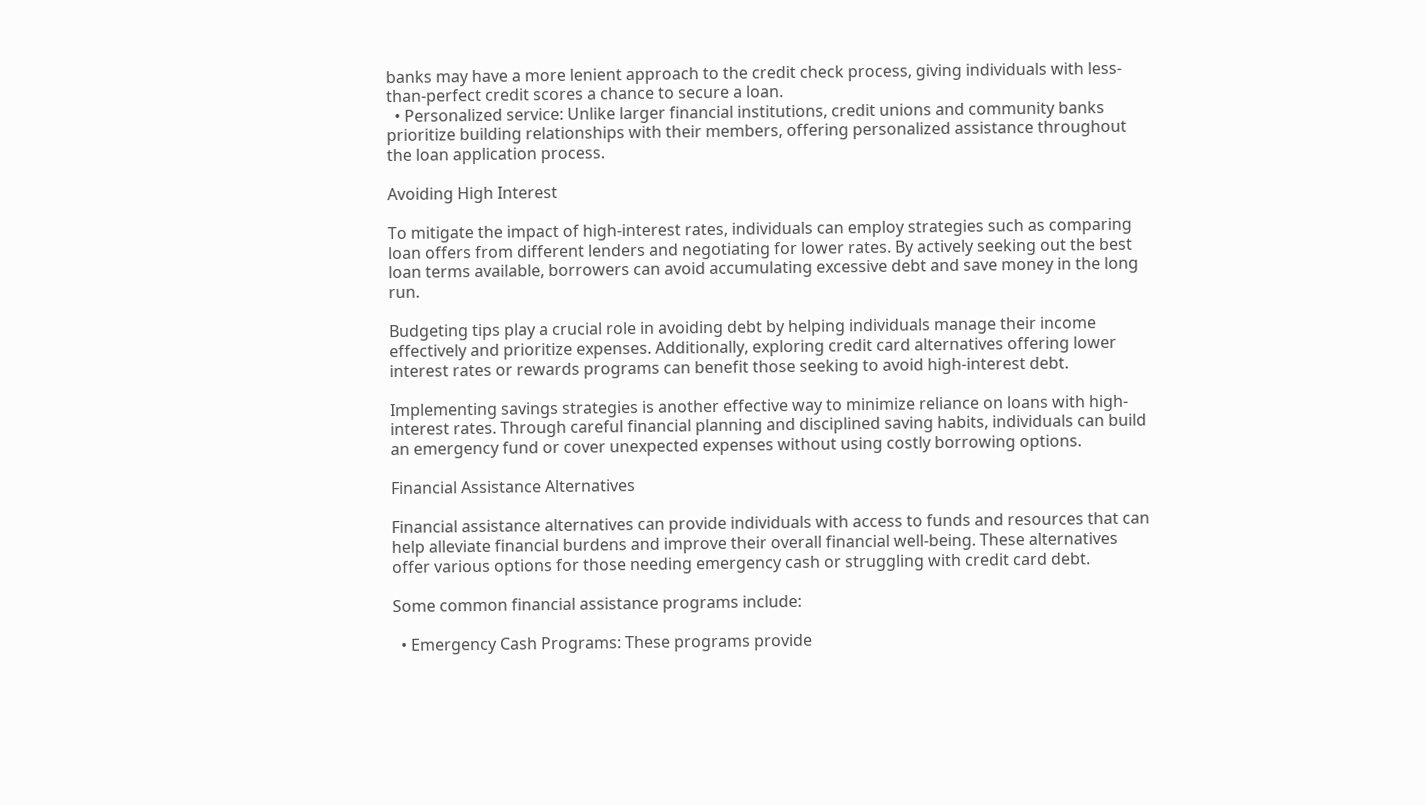banks may have a more lenient approach to the credit check process, giving individuals with less-than-perfect credit scores a chance to secure a loan.
  • Personalized service: Unlike larger financial institutions, credit unions and community banks prioritize building relationships with their members, offering personalized assistance throughout the loan application process.

Avoiding High Interest

To mitigate the impact of high-interest rates, individuals can employ strategies such as comparing loan offers from different lenders and negotiating for lower rates. By actively seeking out the best loan terms available, borrowers can avoid accumulating excessive debt and save money in the long run.

Budgeting tips play a crucial role in avoiding debt by helping individuals manage their income effectively and prioritize expenses. Additionally, exploring credit card alternatives offering lower interest rates or rewards programs can benefit those seeking to avoid high-interest debt.

Implementing savings strategies is another effective way to minimize reliance on loans with high-interest rates. Through careful financial planning and disciplined saving habits, individuals can build an emergency fund or cover unexpected expenses without using costly borrowing options.

Financial Assistance Alternatives

Financial assistance alternatives can provide individuals with access to funds and resources that can help alleviate financial burdens and improve their overall financial well-being. These alternatives offer various options for those needing emergency cash or struggling with credit card debt.

Some common financial assistance programs include:

  • Emergency Cash Programs: These programs provide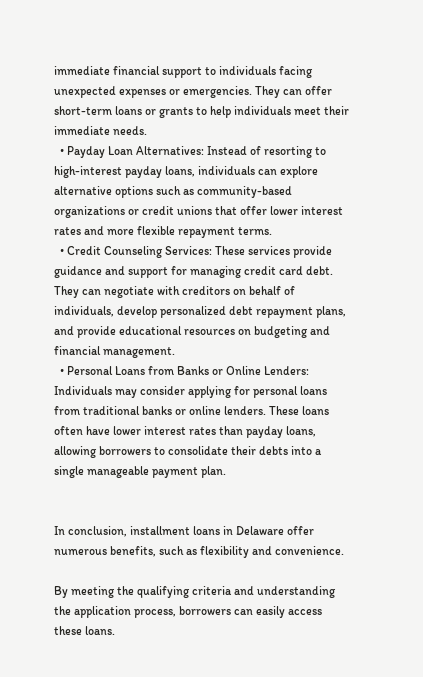immediate financial support to individuals facing unexpected expenses or emergencies. They can offer short-term loans or grants to help individuals meet their immediate needs.
  • Payday Loan Alternatives: Instead of resorting to high-interest payday loans, individuals can explore alternative options such as community-based organizations or credit unions that offer lower interest rates and more flexible repayment terms.
  • Credit Counseling Services: These services provide guidance and support for managing credit card debt. They can negotiate with creditors on behalf of individuals, develop personalized debt repayment plans, and provide educational resources on budgeting and financial management.
  • Personal Loans from Banks or Online Lenders: Individuals may consider applying for personal loans from traditional banks or online lenders. These loans often have lower interest rates than payday loans, allowing borrowers to consolidate their debts into a single manageable payment plan.


In conclusion, installment loans in Delaware offer numerous benefits, such as flexibility and convenience.

By meeting the qualifying criteria and understanding the application process, borrowers can easily access these loans.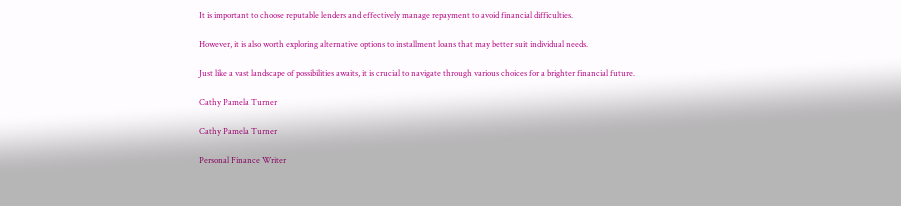It is important to choose reputable lenders and effectively manage repayment to avoid financial difficulties.

However, it is also worth exploring alternative options to installment loans that may better suit individual needs.

Just like a vast landscape of possibilities awaits, it is crucial to navigate through various choices for a brighter financial future.

Cathy Pamela Turner

Cathy Pamela Turner

Personal Finance Writer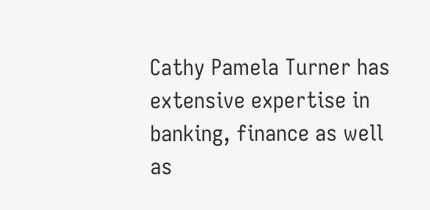Cathy Pamela Turner has extensive expertise in banking, finance as well as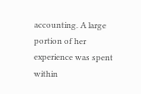accounting. A large portion of her experience was spent within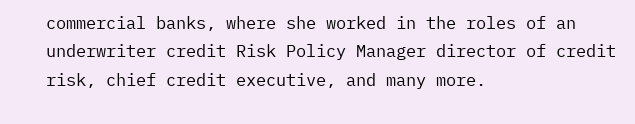commercial banks, where she worked in the roles of an underwriter credit Risk Policy Manager director of credit risk, chief credit executive, and many more.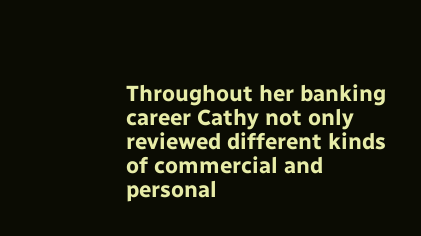Throughout her banking career Cathy not only reviewed different kinds of commercial and personal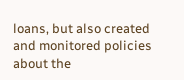loans, but also created and monitored policies about the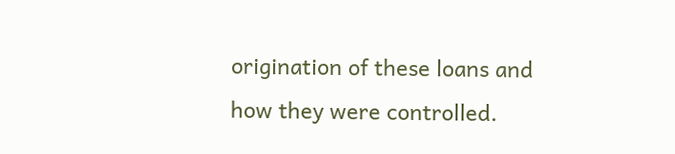origination of these loans and how they were controlled.